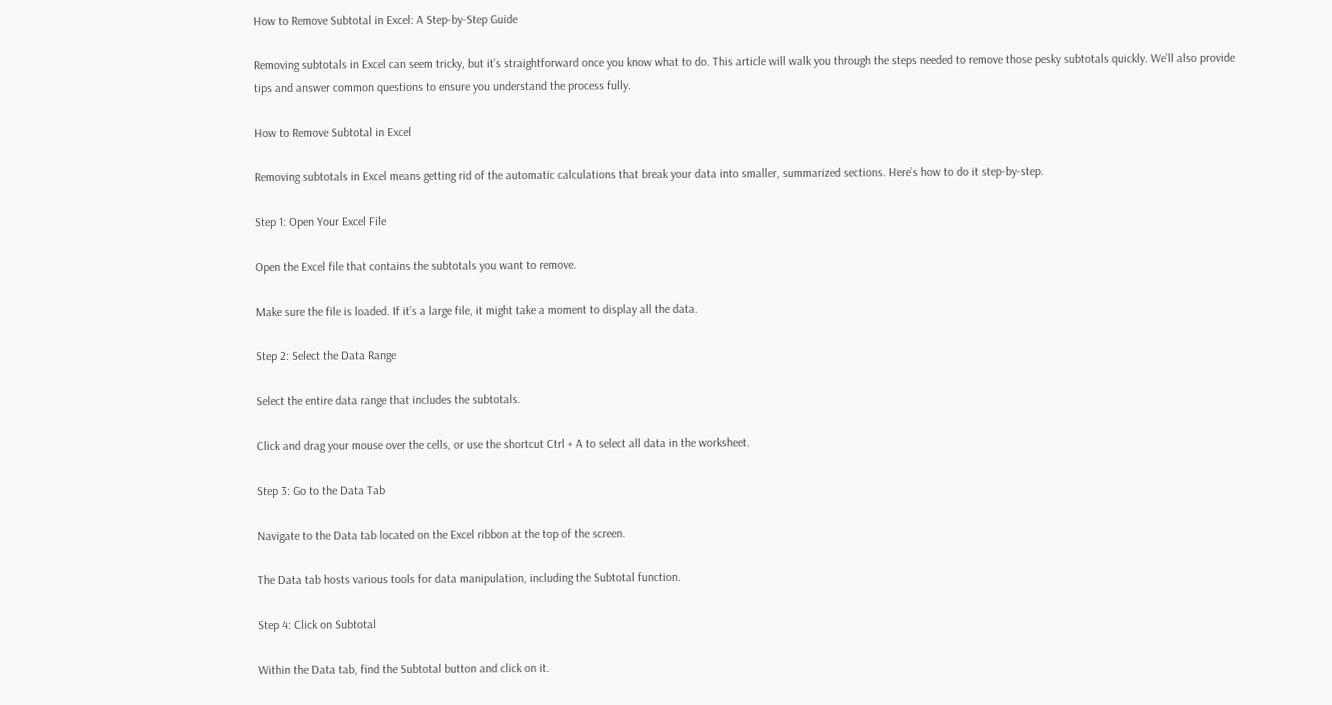How to Remove Subtotal in Excel: A Step-by-Step Guide

Removing subtotals in Excel can seem tricky, but it’s straightforward once you know what to do. This article will walk you through the steps needed to remove those pesky subtotals quickly. We’ll also provide tips and answer common questions to ensure you understand the process fully.

How to Remove Subtotal in Excel

Removing subtotals in Excel means getting rid of the automatic calculations that break your data into smaller, summarized sections. Here’s how to do it step-by-step.

Step 1: Open Your Excel File

Open the Excel file that contains the subtotals you want to remove.

Make sure the file is loaded. If it’s a large file, it might take a moment to display all the data.

Step 2: Select the Data Range

Select the entire data range that includes the subtotals.

Click and drag your mouse over the cells, or use the shortcut Ctrl + A to select all data in the worksheet.

Step 3: Go to the Data Tab

Navigate to the Data tab located on the Excel ribbon at the top of the screen.

The Data tab hosts various tools for data manipulation, including the Subtotal function.

Step 4: Click on Subtotal

Within the Data tab, find the Subtotal button and click on it.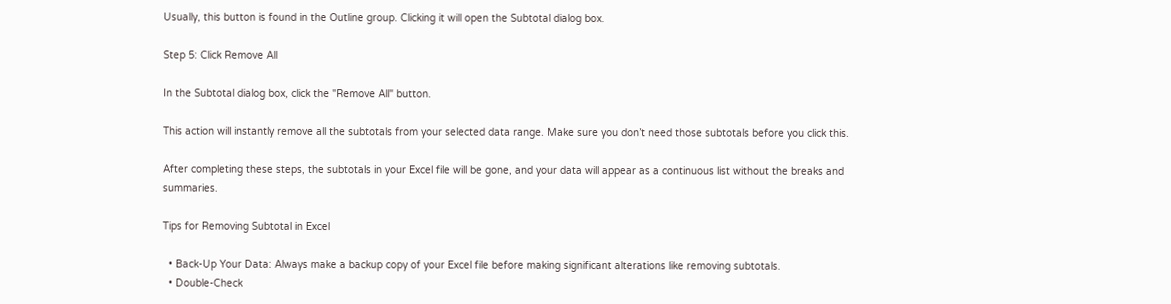Usually, this button is found in the Outline group. Clicking it will open the Subtotal dialog box.

Step 5: Click Remove All

In the Subtotal dialog box, click the "Remove All" button.

This action will instantly remove all the subtotals from your selected data range. Make sure you don’t need those subtotals before you click this.

After completing these steps, the subtotals in your Excel file will be gone, and your data will appear as a continuous list without the breaks and summaries.

Tips for Removing Subtotal in Excel

  • Back-Up Your Data: Always make a backup copy of your Excel file before making significant alterations like removing subtotals.
  • Double-Check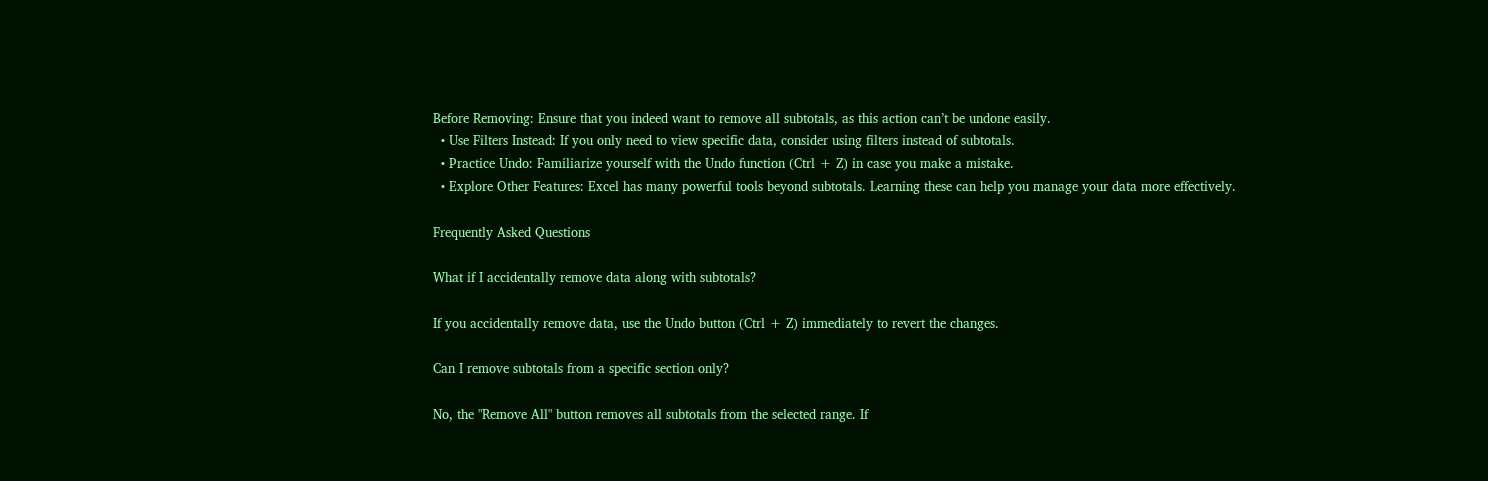Before Removing: Ensure that you indeed want to remove all subtotals, as this action can’t be undone easily.
  • Use Filters Instead: If you only need to view specific data, consider using filters instead of subtotals.
  • Practice Undo: Familiarize yourself with the Undo function (Ctrl + Z) in case you make a mistake.
  • Explore Other Features: Excel has many powerful tools beyond subtotals. Learning these can help you manage your data more effectively.

Frequently Asked Questions

What if I accidentally remove data along with subtotals?

If you accidentally remove data, use the Undo button (Ctrl + Z) immediately to revert the changes.

Can I remove subtotals from a specific section only?

No, the "Remove All" button removes all subtotals from the selected range. If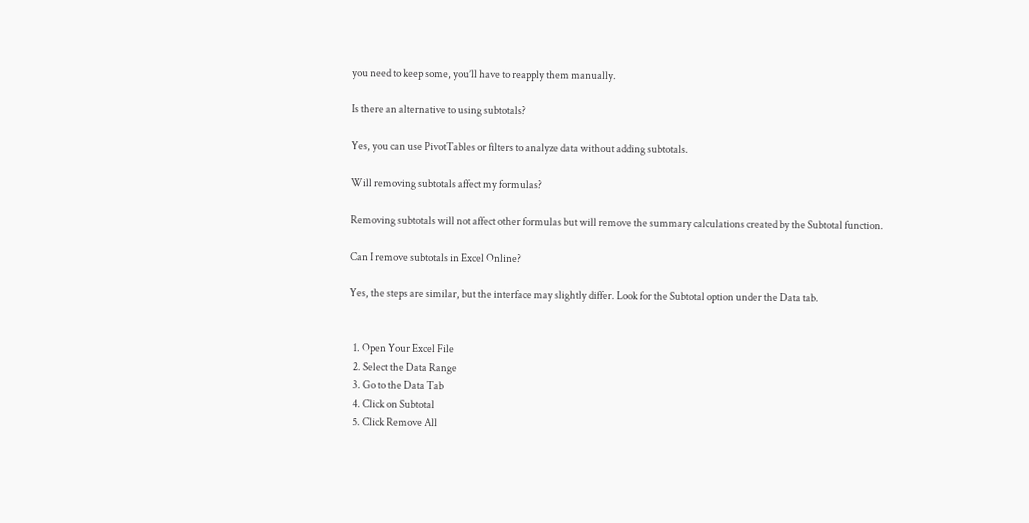you need to keep some, you’ll have to reapply them manually.

Is there an alternative to using subtotals?

Yes, you can use PivotTables or filters to analyze data without adding subtotals.

Will removing subtotals affect my formulas?

Removing subtotals will not affect other formulas but will remove the summary calculations created by the Subtotal function.

Can I remove subtotals in Excel Online?

Yes, the steps are similar, but the interface may slightly differ. Look for the Subtotal option under the Data tab.


  1. Open Your Excel File
  2. Select the Data Range
  3. Go to the Data Tab
  4. Click on Subtotal
  5. Click Remove All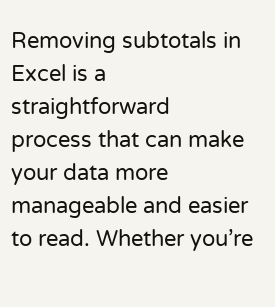Removing subtotals in Excel is a straightforward process that can make your data more manageable and easier to read. Whether you’re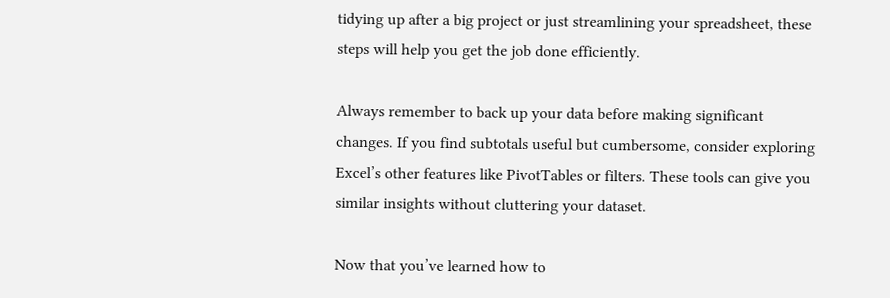tidying up after a big project or just streamlining your spreadsheet, these steps will help you get the job done efficiently.

Always remember to back up your data before making significant changes. If you find subtotals useful but cumbersome, consider exploring Excel’s other features like PivotTables or filters. These tools can give you similar insights without cluttering your dataset.

Now that you’ve learned how to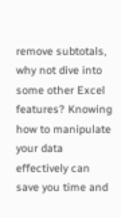remove subtotals, why not dive into some other Excel features? Knowing how to manipulate your data effectively can save you time and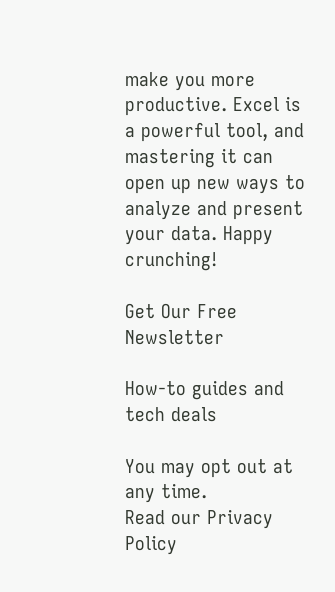make you more productive. Excel is a powerful tool, and mastering it can open up new ways to analyze and present your data. Happy crunching!

Get Our Free Newsletter

How-to guides and tech deals

You may opt out at any time.
Read our Privacy Policy